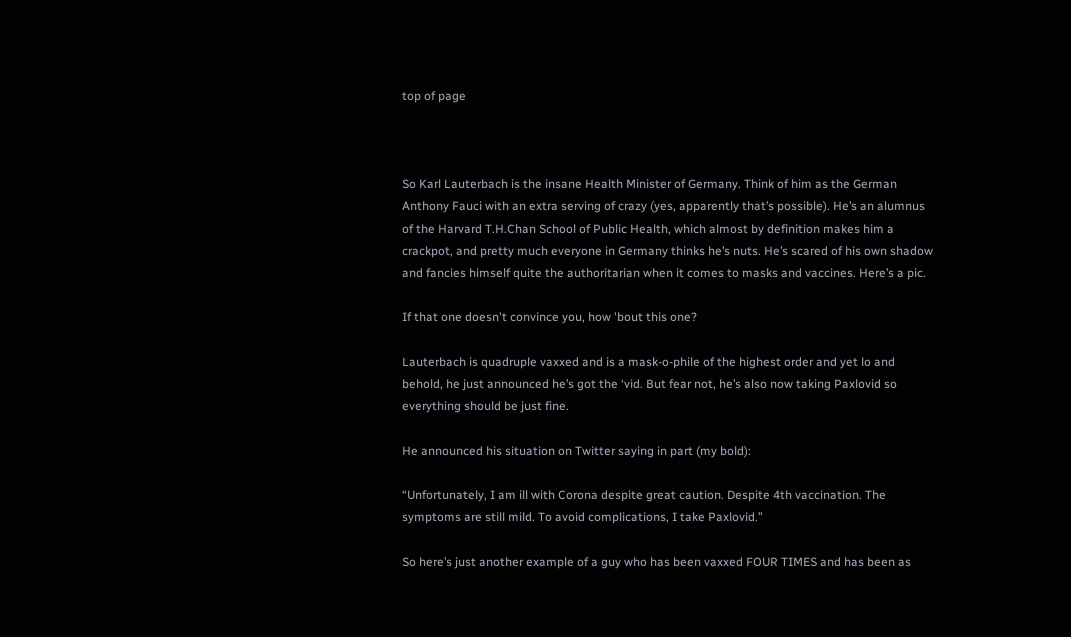top of page



So Karl Lauterbach is the insane Health Minister of Germany. Think of him as the German Anthony Fauci with an extra serving of crazy (yes, apparently that’s possible). He’s an alumnus of the Harvard T.H.Chan School of Public Health, which almost by definition makes him a crackpot, and pretty much everyone in Germany thinks he’s nuts. He’s scared of his own shadow and fancies himself quite the authoritarian when it comes to masks and vaccines. Here’s a pic.

If that one doesn't convince you, how 'bout this one?

Lauterbach is quadruple vaxxed and is a mask-o-phile of the highest order and yet lo and behold, he just announced he’s got the ‘vid. But fear not, he’s also now taking Paxlovid so everything should be just fine.

He announced his situation on Twitter saying in part (my bold):

“Unfortunately, I am ill with Corona despite great caution. Despite 4th vaccination. The symptoms are still mild. To avoid complications, I take Paxlovid.”

So here’s just another example of a guy who has been vaxxed FOUR TIMES and has been as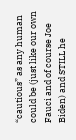“cautious” as any human could be (just like our own Fauci and of course Joe Biden) and STILL he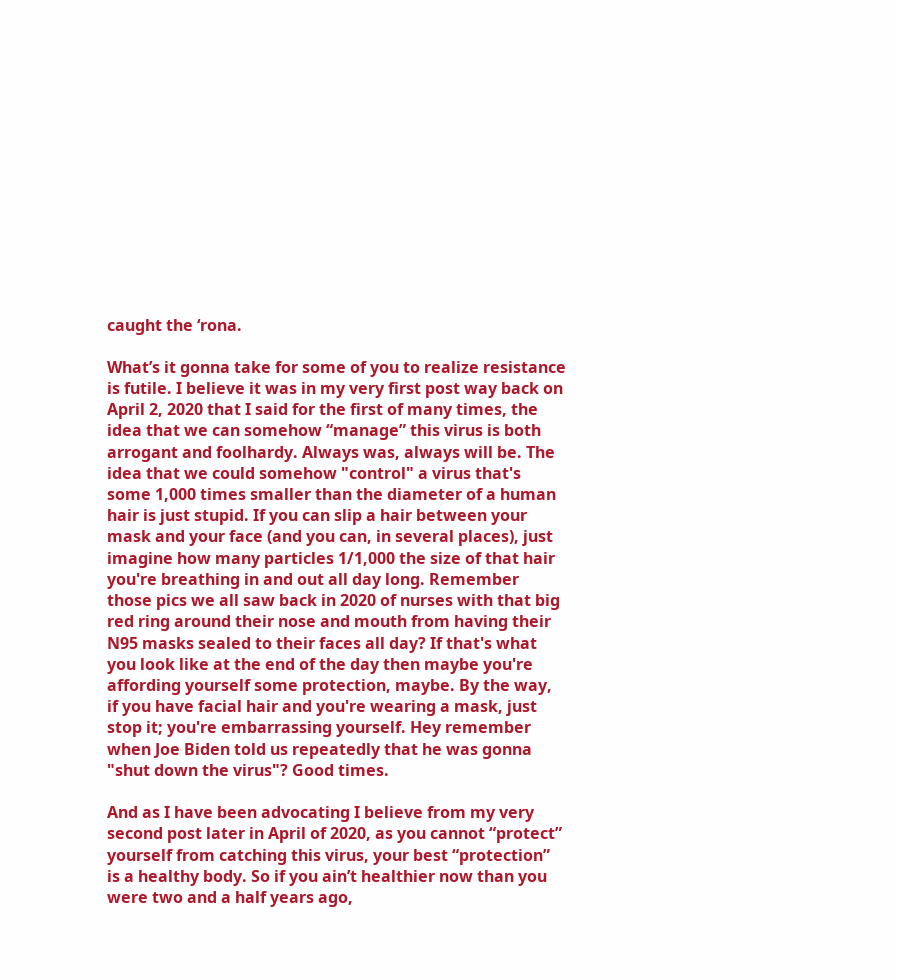caught the ‘rona.

What’s it gonna take for some of you to realize resistance is futile. I believe it was in my very first post way back on April 2, 2020 that I said for the first of many times, the idea that we can somehow “manage” this virus is both arrogant and foolhardy. Always was, always will be. The idea that we could somehow "control" a virus that's some 1,000 times smaller than the diameter of a human hair is just stupid. If you can slip a hair between your mask and your face (and you can, in several places), just imagine how many particles 1/1,000 the size of that hair you're breathing in and out all day long. Remember those pics we all saw back in 2020 of nurses with that big red ring around their nose and mouth from having their N95 masks sealed to their faces all day? If that's what you look like at the end of the day then maybe you're affording yourself some protection, maybe. By the way, if you have facial hair and you're wearing a mask, just stop it; you're embarrassing yourself. Hey remember when Joe Biden told us repeatedly that he was gonna "shut down the virus"? Good times.

And as I have been advocating I believe from my very second post later in April of 2020, as you cannot “protect” yourself from catching this virus, your best “protection” is a healthy body. So if you ain’t healthier now than you were two and a half years ago,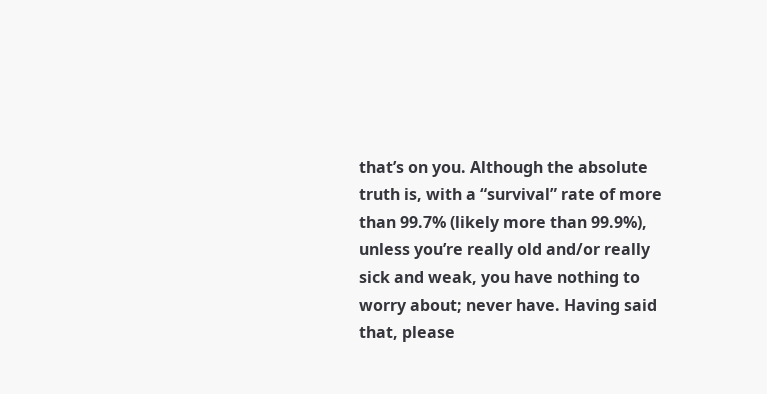that’s on you. Although the absolute truth is, with a “survival” rate of more than 99.7% (likely more than 99.9%), unless you’re really old and/or really sick and weak, you have nothing to worry about; never have. Having said that, please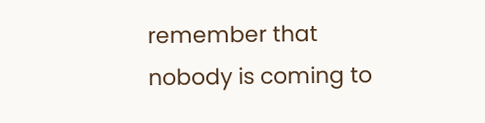remember that nobody is coming to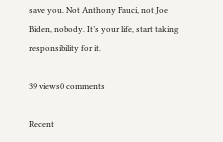save you. Not Anthony Fauci, not Joe Biden, nobody. It’s your life, start taking responsibility for it.

39 views0 comments

Recent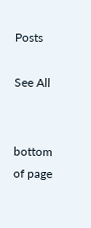Posts

See All


bottom of page